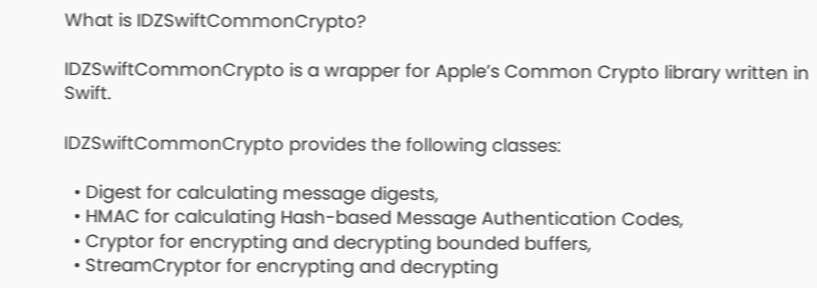What is IDZSwiftCommonCrypto?

IDZSwiftCommonCrypto is a wrapper for Apple’s Common Crypto library written in Swift.

IDZSwiftCommonCrypto provides the following classes:

  • Digest for calculating message digests,
  • HMAC for calculating Hash-based Message Authentication Codes,
  • Cryptor for encrypting and decrypting bounded buffers,
  • StreamCryptor for encrypting and decrypting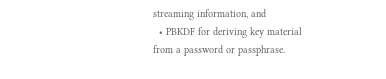streaming information, and
  • PBKDF for deriving key material from a password or passphrase.